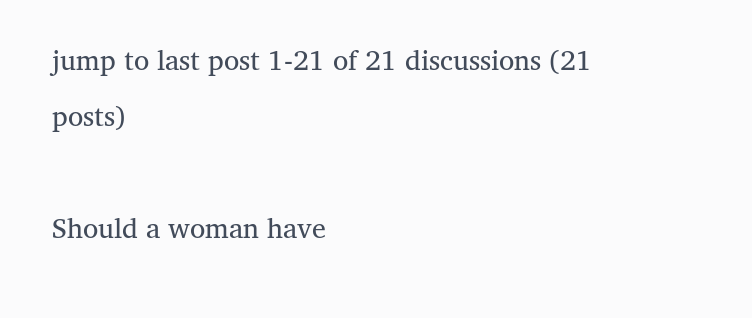jump to last post 1-21 of 21 discussions (21 posts)

Should a woman have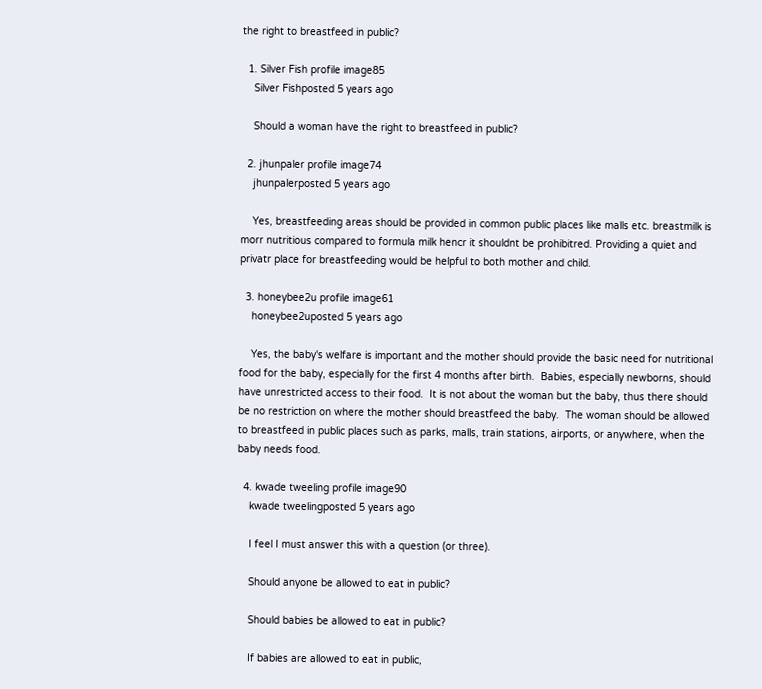the right to breastfeed in public?

  1. Silver Fish profile image85
    Silver Fishposted 5 years ago

    Should a woman have the right to breastfeed in public?

  2. jhunpaler profile image74
    jhunpalerposted 5 years ago

    Yes, breastfeeding areas should be provided in common public places like malls etc. breastmilk is morr nutritious compared to formula milk hencr it shouldnt be prohibitred. Providing a quiet and privatr place for breastfeeding would be helpful to both mother and child.

  3. honeybee2u profile image61
    honeybee2uposted 5 years ago

    Yes, the baby's welfare is important and the mother should provide the basic need for nutritional food for the baby, especially for the first 4 months after birth.  Babies, especially newborns, should have unrestricted access to their food.  It is not about the woman but the baby, thus there should be no restriction on where the mother should breastfeed the baby.  The woman should be allowed to breastfeed in public places such as parks, malls, train stations, airports, or anywhere, when the baby needs food.

  4. kwade tweeling profile image90
    kwade tweelingposted 5 years ago

    I feel I must answer this with a question (or three).

    Should anyone be allowed to eat in public?

    Should babies be allowed to eat in public?

    If babies are allowed to eat in public,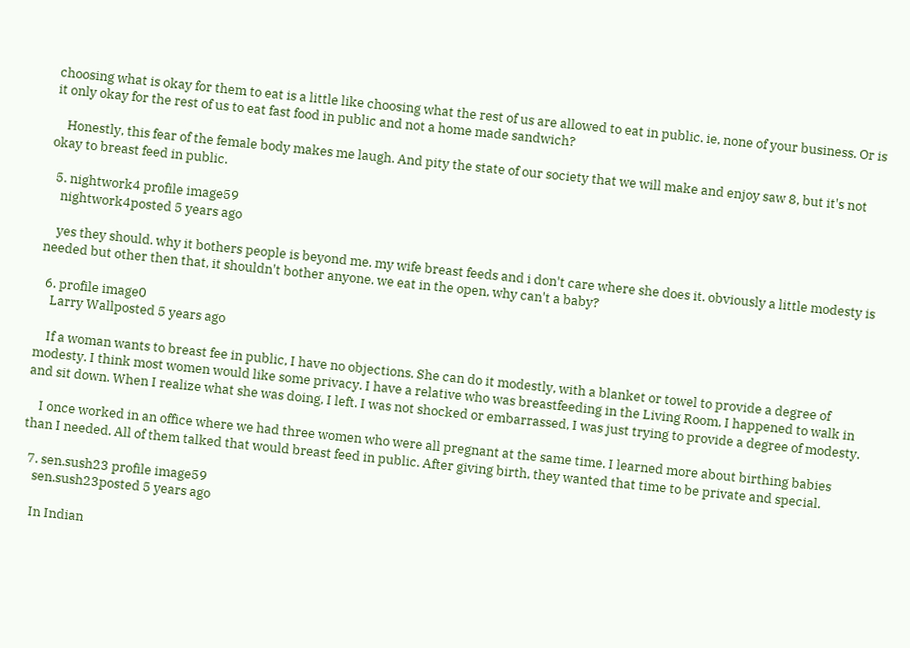choosing what is okay for them to eat is a little like choosing what the rest of us are allowed to eat in public. ie, none of your business. Or is it only okay for the rest of us to eat fast food in public and not a home made sandwich?

    Honestly, this fear of the female body makes me laugh. And pity the state of our society that we will make and enjoy saw 8, but it's not okay to breast feed in public.

  5. nightwork4 profile image59
    nightwork4posted 5 years ago

    yes they should. why it bothers people is beyond me. my wife breast feeds and i don't care where she does it. obviously a little modesty is needed but other then that, it shouldn't bother anyone. we eat in the open, why can't a baby?

  6. profile image0
    Larry Wallposted 5 years ago

    If a woman wants to breast fee in public, I have no objections. She can do it modestly, with a blanket or towel to provide a degree of modesty. I think most women would like some privacy. I have a relative who was breastfeeding in the Living Room, I happened to walk in and sit down. When I realize what she was doing, I left. I was not shocked or embarrassed, I was just trying to provide a degree of modesty.

    I once worked in an office where we had three women who were all pregnant at the same time. I learned more about birthing babies than I needed. All of them talked that would breast feed in public. After giving birth, they wanted that time to be private and special.

  7. sen.sush23 profile image59
    sen.sush23posted 5 years ago

    In Indian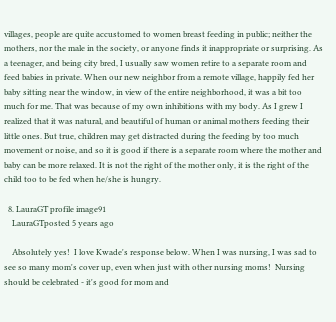villages, people are quite accustomed to women breast feeding in public; neither the mothers, nor the male in the society, or anyone finds it inappropriate or surprising. As a teenager, and being city bred, I usually saw women retire to a separate room and feed babies in private. When our new neighbor from a remote village, happily fed her baby sitting near the window, in view of the entire neighborhood, it was a bit too much for me. That was because of my own inhibitions with my body. As I grew I realized that it was natural, and beautiful of human or animal mothers feeding their little ones. But true, children may get distracted during the feeding by too much movement or noise, and so it is good if there is a separate room where the mother and baby can be more relaxed. It is not the right of the mother only, it is the right of the child too to be fed when he/she is hungry.

  8. LauraGT profile image91
    LauraGTposted 5 years ago

    Absolutely yes!  I love Kwade's response below. When I was nursing, I was sad to see so many mom's cover up, even when just with other nursing moms!  Nursing should be celebrated - it's good for mom and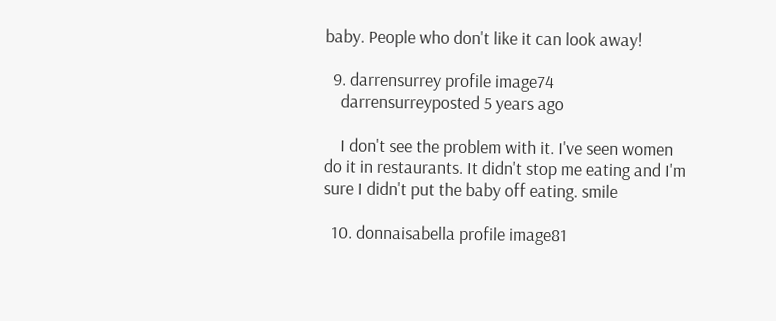baby. People who don't like it can look away!

  9. darrensurrey profile image74
    darrensurreyposted 5 years ago

    I don't see the problem with it. I've seen women do it in restaurants. It didn't stop me eating and I'm sure I didn't put the baby off eating. smile

  10. donnaisabella profile image81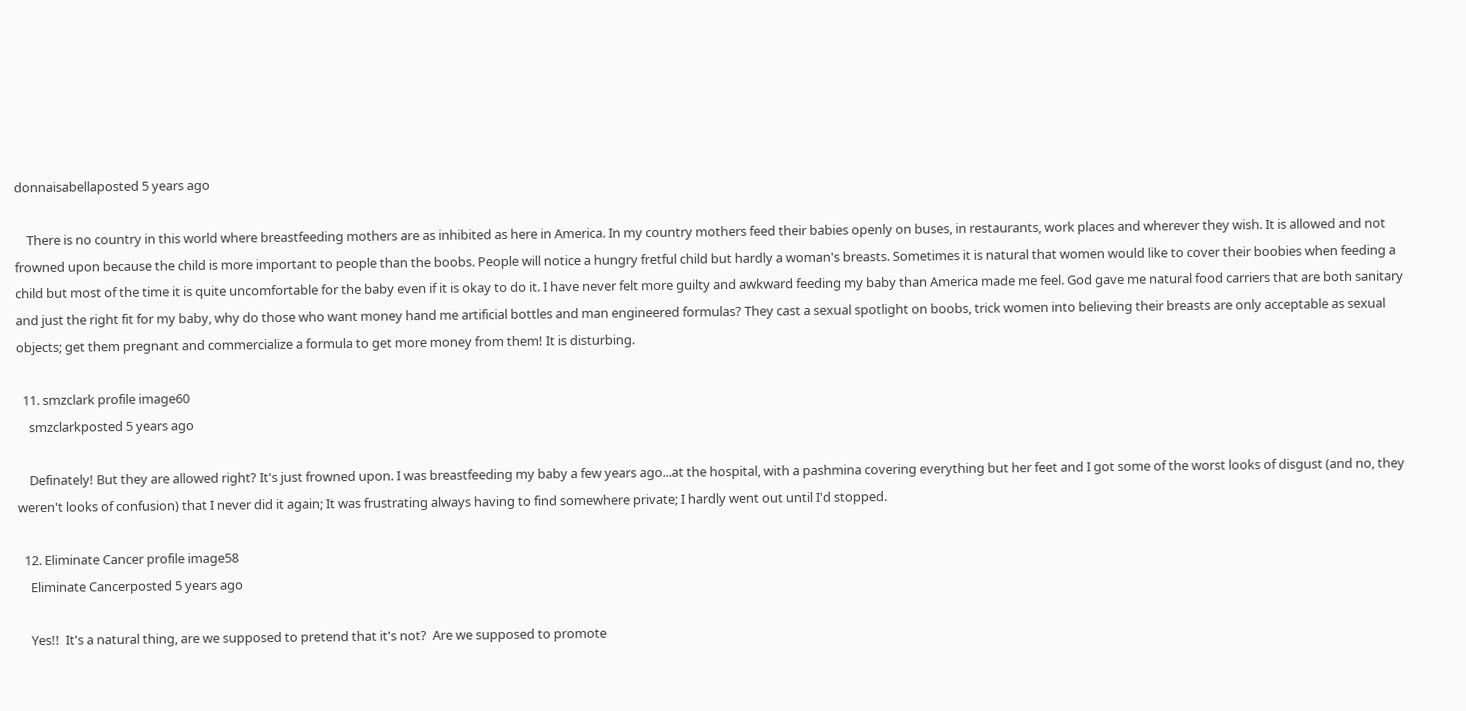donnaisabellaposted 5 years ago

    There is no country in this world where breastfeeding mothers are as inhibited as here in America. In my country mothers feed their babies openly on buses, in restaurants, work places and wherever they wish. It is allowed and not frowned upon because the child is more important to people than the boobs. People will notice a hungry fretful child but hardly a woman's breasts. Sometimes it is natural that women would like to cover their boobies when feeding a child but most of the time it is quite uncomfortable for the baby even if it is okay to do it. I have never felt more guilty and awkward feeding my baby than America made me feel. God gave me natural food carriers that are both sanitary and just the right fit for my baby, why do those who want money hand me artificial bottles and man engineered formulas? They cast a sexual spotlight on boobs, trick women into believing their breasts are only acceptable as sexual objects; get them pregnant and commercialize a formula to get more money from them! It is disturbing.

  11. smzclark profile image60
    smzclarkposted 5 years ago

    Definately! But they are allowed right? It's just frowned upon. I was breastfeeding my baby a few years ago...at the hospital, with a pashmina covering everything but her feet and I got some of the worst looks of disgust (and no, they weren't looks of confusion) that I never did it again; It was frustrating always having to find somewhere private; I hardly went out until I'd stopped.

  12. Eliminate Cancer profile image58
    Eliminate Cancerposted 5 years ago

    Yes!!  It's a natural thing, are we supposed to pretend that it's not?  Are we supposed to promote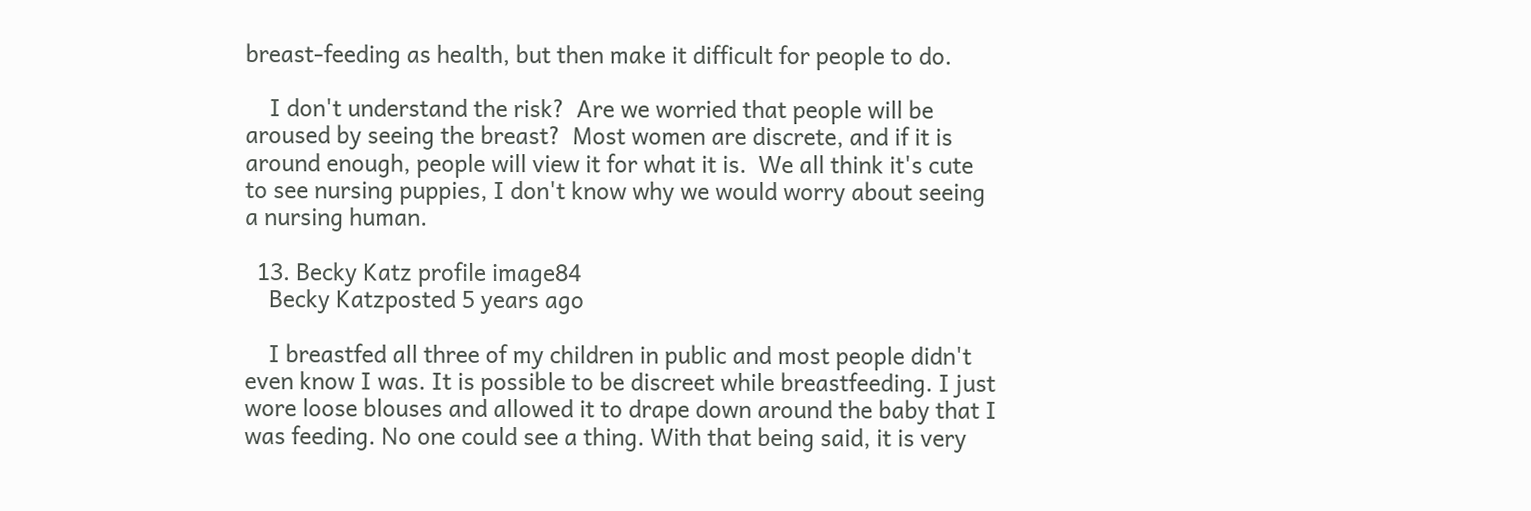breast-feeding as health, but then make it difficult for people to do.

    I don't understand the risk?  Are we worried that people will be aroused by seeing the breast?  Most women are discrete, and if it is around enough, people will view it for what it is.  We all think it's cute to see nursing puppies, I don't know why we would worry about seeing a nursing human.

  13. Becky Katz profile image84
    Becky Katzposted 5 years ago

    I breastfed all three of my children in public and most people didn't even know I was. It is possible to be discreet while breastfeeding. I just wore loose blouses and allowed it to drape down around the baby that I was feeding. No one could see a thing. With that being said, it is very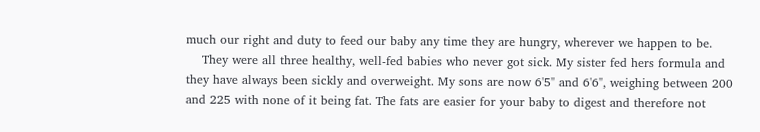much our right and duty to feed our baby any time they are hungry, wherever we happen to be.
    They were all three healthy, well-fed babies who never got sick. My sister fed hers formula and they have always been sickly and overweight. My sons are now 6'5" and 6'6", weighing between 200 and 225 with none of it being fat. The fats are easier for your baby to digest and therefore not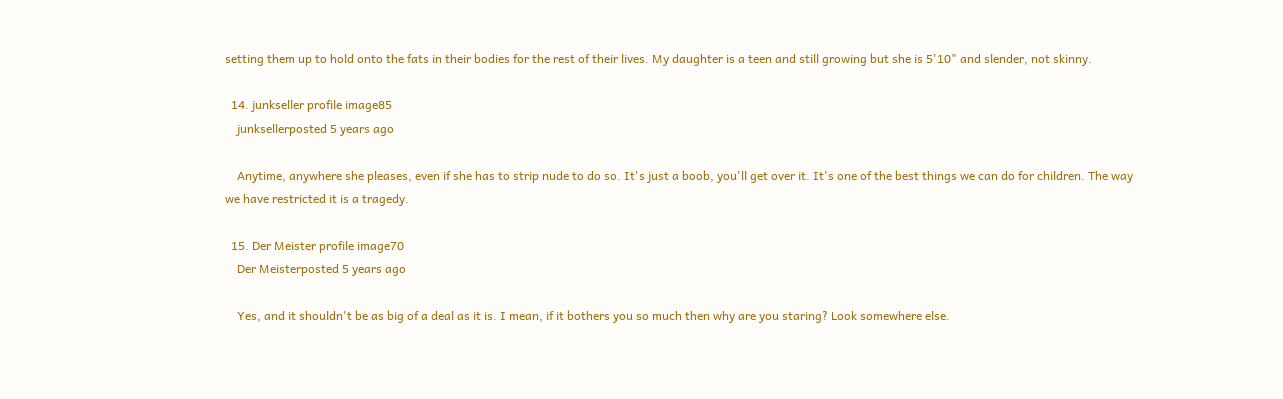setting them up to hold onto the fats in their bodies for the rest of their lives. My daughter is a teen and still growing but she is 5'10" and slender, not skinny.

  14. junkseller profile image85
    junksellerposted 5 years ago

    Anytime, anywhere she pleases, even if she has to strip nude to do so. It's just a boob, you'll get over it. It's one of the best things we can do for children. The way we have restricted it is a tragedy.

  15. Der Meister profile image70
    Der Meisterposted 5 years ago

    Yes, and it shouldn't be as big of a deal as it is. I mean, if it bothers you so much then why are you staring? Look somewhere else.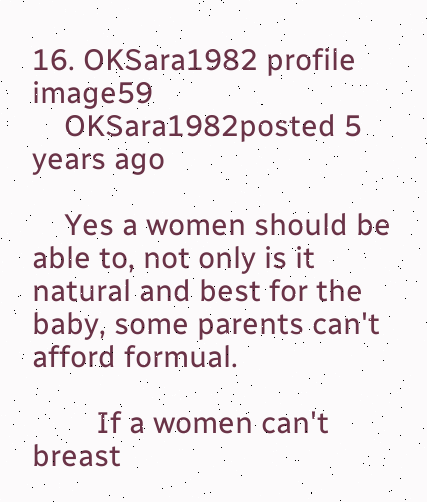16. OKSara1982 profile image59
    OKSara1982posted 5 years ago

    Yes a women should be able to, not only is it natural and best for the baby, some parents can't afford formual.

        If a women can't breast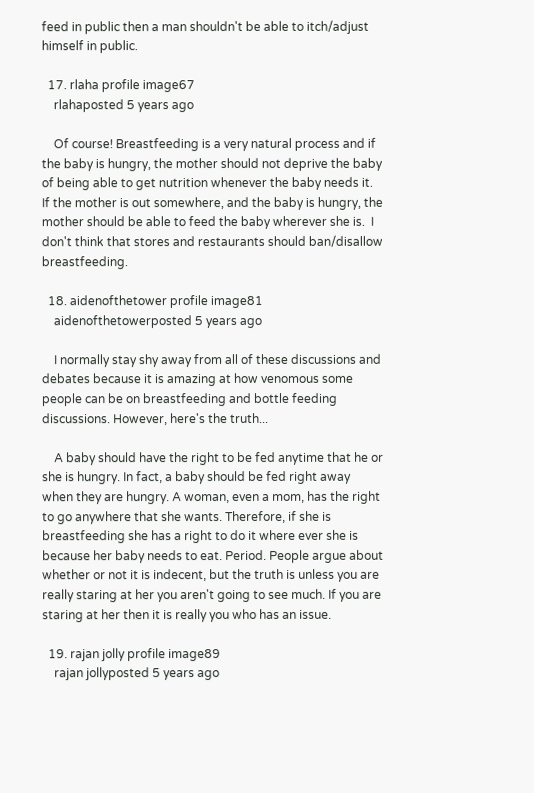feed in public then a man shouldn't be able to itch/adjust himself in public.

  17. rlaha profile image67
    rlahaposted 5 years ago

    Of course! Breastfeeding is a very natural process and if the baby is hungry, the mother should not deprive the baby of being able to get nutrition whenever the baby needs it.  If the mother is out somewhere, and the baby is hungry, the mother should be able to feed the baby wherever she is.  I don't think that stores and restaurants should ban/disallow breastfeeding.

  18. aidenofthetower profile image81
    aidenofthetowerposted 5 years ago

    I normally stay shy away from all of these discussions and debates because it is amazing at how venomous some people can be on breastfeeding and bottle feeding discussions. However, here's the truth...

    A baby should have the right to be fed anytime that he or she is hungry. In fact, a baby should be fed right away when they are hungry. A woman, even a mom, has the right to go anywhere that she wants. Therefore, if she is breastfeeding she has a right to do it where ever she is because her baby needs to eat. Period. People argue about whether or not it is indecent, but the truth is unless you are really staring at her you aren't going to see much. If you are staring at her then it is really you who has an issue.

  19. rajan jolly profile image89
    rajan jollyposted 5 years ago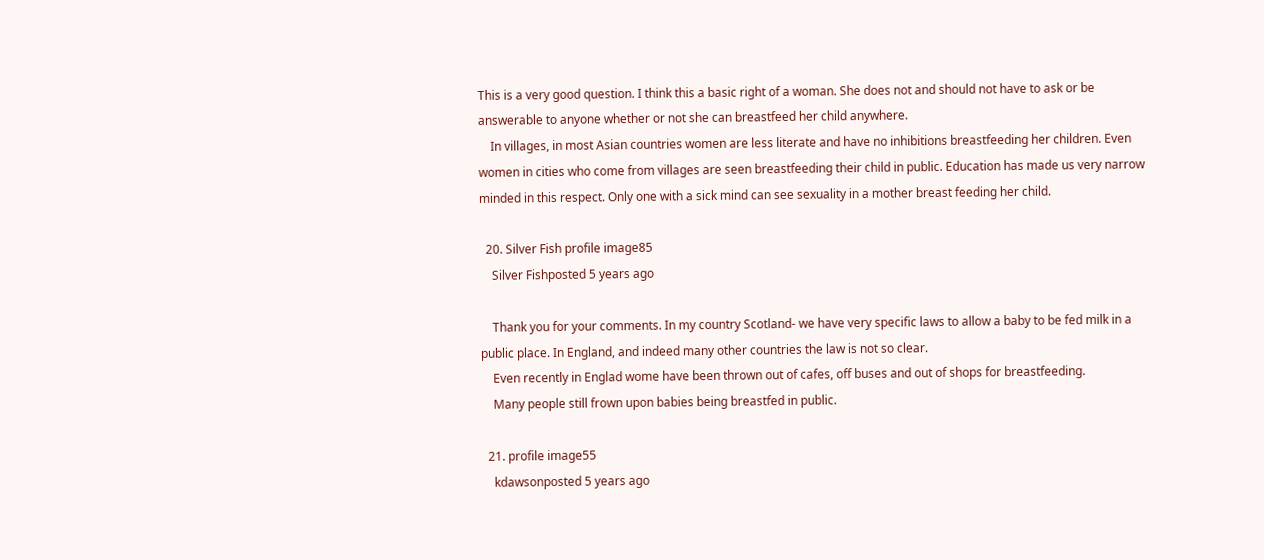This is a very good question. I think this a basic right of a woman. She does not and should not have to ask or be answerable to anyone whether or not she can breastfeed her child anywhere.
    In villages, in most Asian countries women are less literate and have no inhibitions breastfeeding her children. Even women in cities who come from villages are seen breastfeeding their child in public. Education has made us very narrow minded in this respect. Only one with a sick mind can see sexuality in a mother breast feeding her child.

  20. Silver Fish profile image85
    Silver Fishposted 5 years ago

    Thank you for your comments. In my country Scotland- we have very specific laws to allow a baby to be fed milk in a public place. In England, and indeed many other countries the law is not so clear.
    Even recently in Englad wome have been thrown out of cafes, off buses and out of shops for breastfeeding.
    Many people still frown upon babies being breastfed in public.

  21. profile image55
    kdawsonposted 5 years ago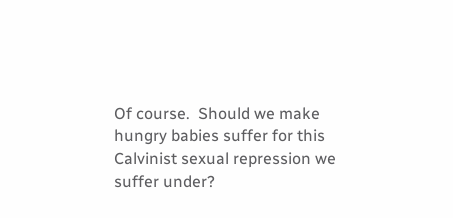Of course.  Should we make  hungry babies suffer for this Calvinist sexual repression we suffer under?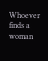Whoever finds a woman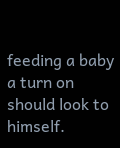feeding a baby a turn on should look to himself.